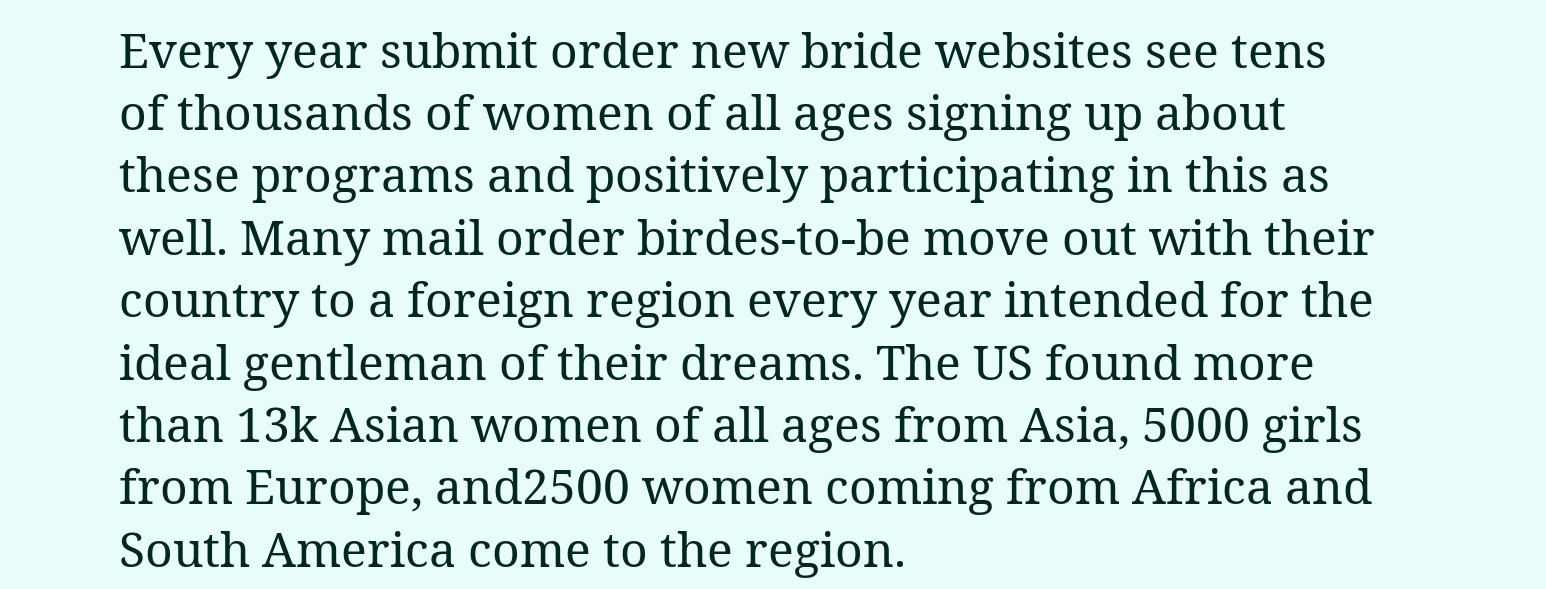Every year submit order new bride websites see tens of thousands of women of all ages signing up about these programs and positively participating in this as well. Many mail order birdes-to-be move out with their country to a foreign region every year intended for the ideal gentleman of their dreams. The US found more than 13k Asian women of all ages from Asia, 5000 girls from Europe, and2500 women coming from Africa and South America come to the region.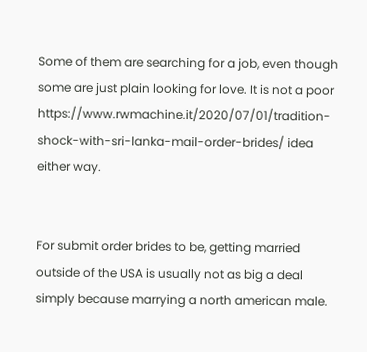Some of them are searching for a job, even though some are just plain looking for love. It is not a poor https://www.rwmachine.it/2020/07/01/tradition-shock-with-sri-lanka-mail-order-brides/ idea either way.


For submit order brides to be, getting married outside of the USA is usually not as big a deal simply because marrying a north american male.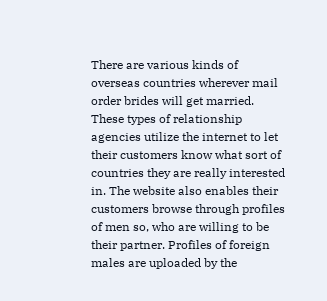There are various kinds of overseas countries wherever mail order brides will get married. These types of relationship agencies utilize the internet to let their customers know what sort of countries they are really interested in. The website also enables their customers browse through profiles of men so, who are willing to be their partner. Profiles of foreign males are uploaded by the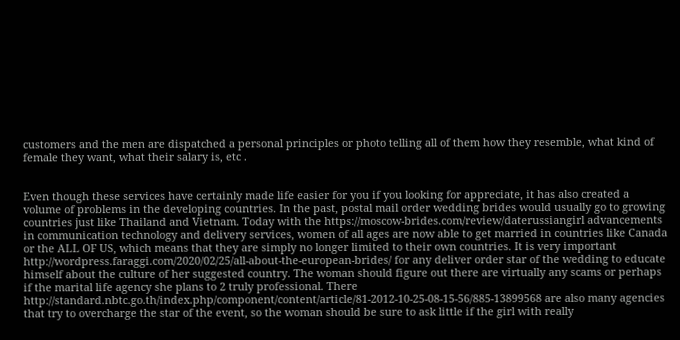customers and the men are dispatched a personal principles or photo telling all of them how they resemble, what kind of female they want, what their salary is, etc .


Even though these services have certainly made life easier for you if you looking for appreciate, it has also created a volume of problems in the developing countries. In the past, postal mail order wedding brides would usually go to growing countries just like Thailand and Vietnam. Today with the https://moscow-brides.com/review/daterussiangirl advancements in communication technology and delivery services, women of all ages are now able to get married in countries like Canada or the ALL OF US, which means that they are simply no longer limited to their own countries. It is very important http://wordpress.faraggi.com/2020/02/25/all-about-the-european-brides/ for any deliver order star of the wedding to educate himself about the culture of her suggested country. The woman should figure out there are virtually any scams or perhaps if the marital life agency she plans to 2 truly professional. There http://standard.nbtc.go.th/index.php/component/content/article/81-2012-10-25-08-15-56/885-13899568 are also many agencies that try to overcharge the star of the event, so the woman should be sure to ask little if the girl with really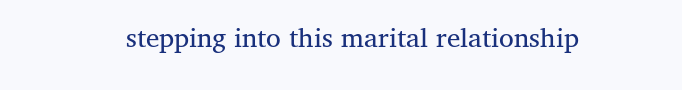stepping into this marital relationship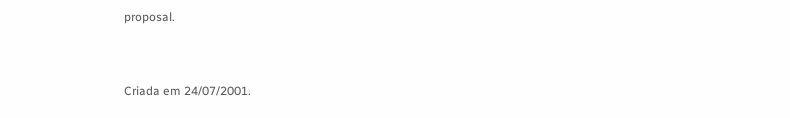proposal.


Criada em 24/07/2001.